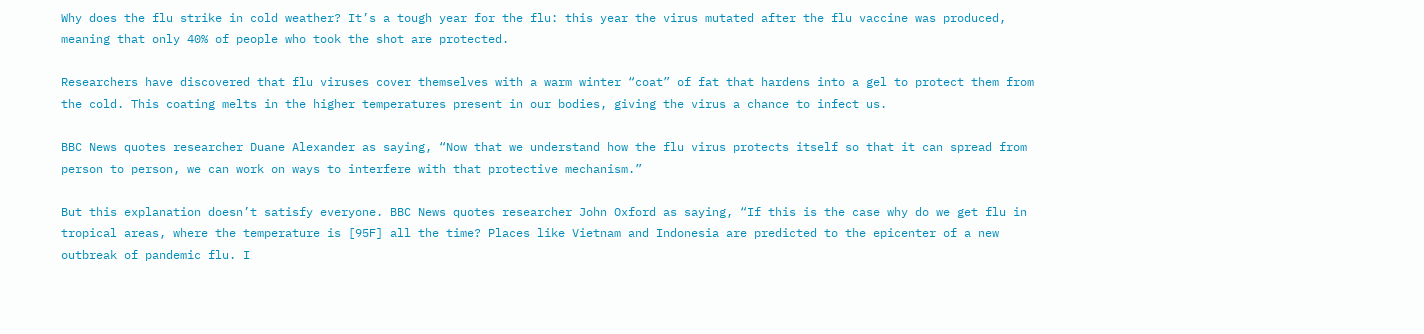Why does the flu strike in cold weather? It’s a tough year for the flu: this year the virus mutated after the flu vaccine was produced, meaning that only 40% of people who took the shot are protected.

Researchers have discovered that flu viruses cover themselves with a warm winter “coat” of fat that hardens into a gel to protect them from the cold. This coating melts in the higher temperatures present in our bodies, giving the virus a chance to infect us.

BBC News quotes researcher Duane Alexander as saying, “Now that we understand how the flu virus protects itself so that it can spread from person to person, we can work on ways to interfere with that protective mechanism.”

But this explanation doesn’t satisfy everyone. BBC News quotes researcher John Oxford as saying, “If this is the case why do we get flu in tropical areas, where the temperature is [95F] all the time? Places like Vietnam and Indonesia are predicted to the epicenter of a new outbreak of pandemic flu. I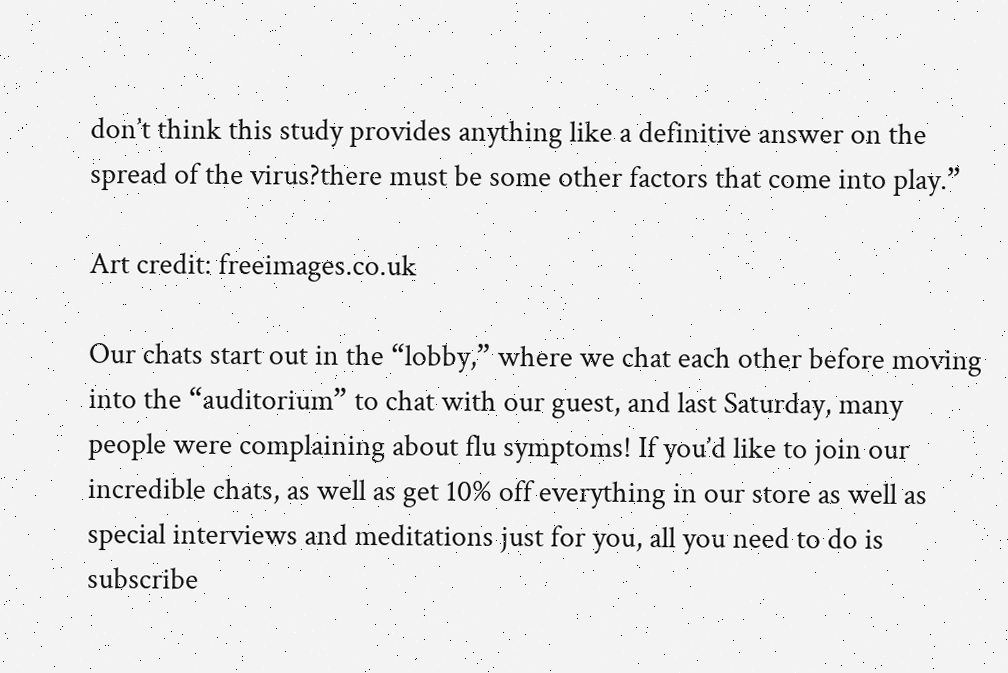don’t think this study provides anything like a definitive answer on the spread of the virus?there must be some other factors that come into play.”

Art credit: freeimages.co.uk

Our chats start out in the “lobby,” where we chat each other before moving into the “auditorium” to chat with our guest, and last Saturday, many people were complaining about flu symptoms! If you’d like to join our incredible chats, as well as get 10% off everything in our store as well as special interviews and meditations just for you, all you need to do is subscribe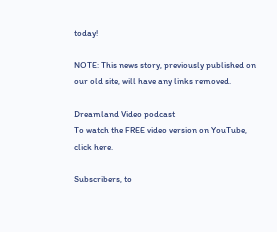today!

NOTE: This news story, previously published on our old site, will have any links removed.

Dreamland Video podcast
To watch the FREE video version on YouTube, click here.

Subscribers, to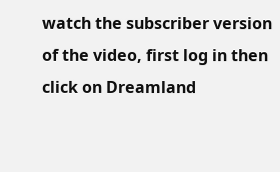watch the subscriber version of the video, first log in then click on Dreamland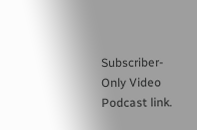Subscriber-Only Video Podcast link.